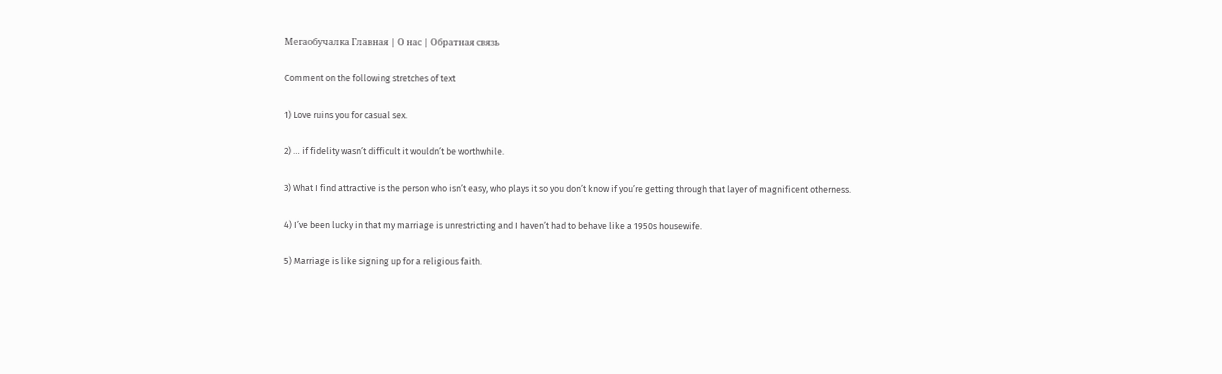Мегаобучалка Главная | О нас | Обратная связь

Comment on the following stretches of text

1) Love ruins you for casual sex.

2) … if fidelity wasn’t difficult it wouldn’t be worthwhile.

3) What I find attractive is the person who isn’t easy, who plays it so you don’t know if you’re getting through that layer of magnificent otherness.

4) I’ve been lucky in that my marriage is unrestricting and I haven’t had to behave like a 1950s housewife.

5) Marriage is like signing up for a religious faith.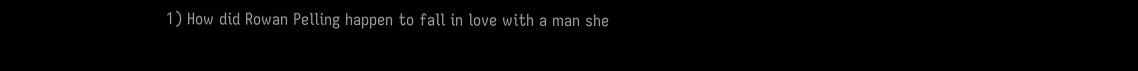1) How did Rowan Pelling happen to fall in love with a man she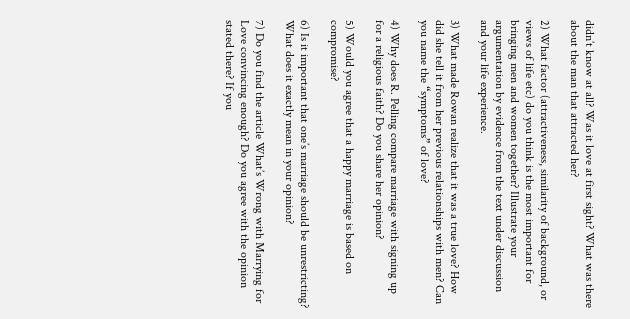didn’t know at all? Was it love at first sight? What was there about the man that attracted her?

2) What factor (attractiveness, similarity of background, or views of life etc) do you think is the most important for bringing men and women together? Illustrate your argumentation by evidence from the text under discussion and your life experience.

3) What made Rowan realize that it was a true love? How did she tell it from her previous relationships with men? Can you name the “symptoms” of love?

4) Why does R. Pelling compare marriage with signing up for a religious faith? Do you share her opinion?

5) Would you agree that a happy marriage is based on compromise?

6) Is it important that one’s marriage should be unrestricting? What does it exactly mean in your opinion?

7) Do you find the article What’s Wrong with Marrying for Love convincing enough? Do you agree with the opinion stated there? If you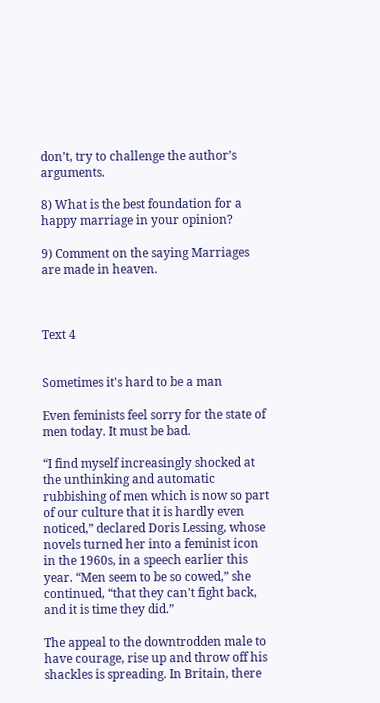don’t, try to challenge the author’s arguments.

8) What is the best foundation for a happy marriage in your opinion?

9) Comment on the saying Marriages are made in heaven.



Text 4


Sometimes it's hard to be a man

Even feminists feel sorry for the state of men today. It must be bad.

“I find myself increasingly shocked at the unthinking and automatic rubbishing of men which is now so part of our culture that it is hardly even noticed,” declared Doris Lessing, whose novels turned her into a feminist icon in the 1960s, in a speech earlier this year. “Men seem to be so cowed,” she continued, “that they can't fight back, and it is time they did.”

The appeal to the downtrodden male to have courage, rise up and throw off his shackles is spreading. In Britain, there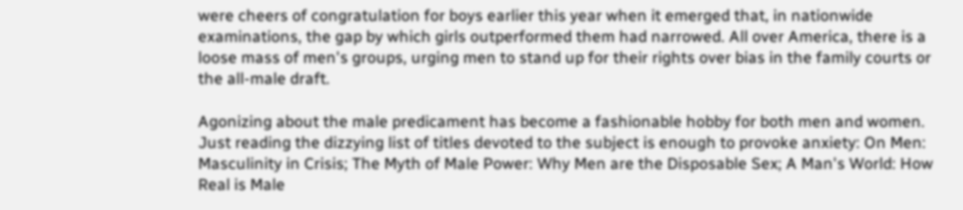were cheers of congratulation for boys earlier this year when it emerged that, in nationwide examinations, the gap by which girls outperformed them had narrowed. All over America, there is a loose mass of men's groups, urging men to stand up for their rights over bias in the family courts or the all-male draft.

Agonizing about the male predicament has become a fashionable hobby for both men and women. Just reading the dizzying list of titles devoted to the subject is enough to provoke anxiety: On Men: Masculinity in Crisis; The Myth of Male Power: Why Men are the Disposable Sex; A Man's World: How Real is Male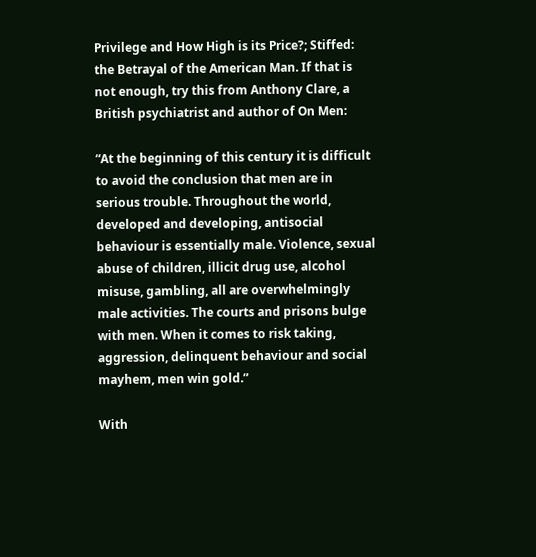Privilege and How High is its Price?; Stiffed: the Betrayal of the American Man. If that is not enough, try this from Anthony Clare, a British psychiatrist and author of On Men:

“At the beginning of this century it is difficult to avoid the conclusion that men are in serious trouble. Throughout the world, developed and developing, antisocial behaviour is essentially male. Violence, sexual abuse of children, illicit drug use, alcohol misuse, gambling, all are overwhelmingly male activities. The courts and prisons bulge with men. When it comes to risk taking, aggression, delinquent behaviour and social mayhem, men win gold.”

With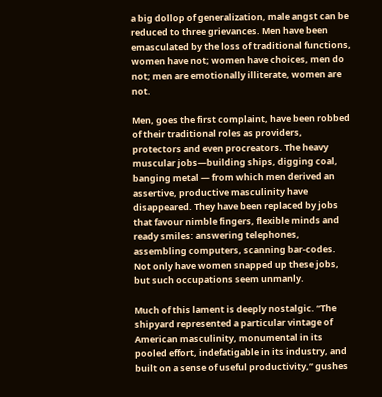a big dollop of generalization, male angst can be reduced to three grievances. Men have been emasculated by the loss of traditional functions, women have not; women have choices, men do not; men are emotionally illiterate, women are not.

Men, goes the first complaint, have been robbed of their traditional roles as providers, protectors and even procreators. The heavy muscular jobs—building ships, digging coal, banging metal — from which men derived an assertive, productive masculinity have disappeared. They have been replaced by jobs that favour nimble fingers, flexible minds and ready smiles: answering telephones, assembling computers, scanning bar-codes. Not only have women snapped up these jobs, but such occupations seem unmanly.

Much of this lament is deeply nostalgic. “The shipyard represented a particular vintage of American masculinity, monumental in its pooled effort, indefatigable in its industry, and built on a sense of useful productivity,” gushes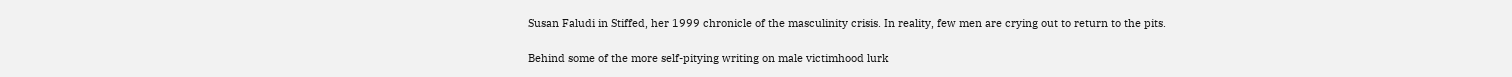Susan Faludi in Stiffed, her 1999 chronicle of the masculinity crisis. In reality, few men are crying out to return to the pits.

Behind some of the more self-pitying writing on male victimhood lurk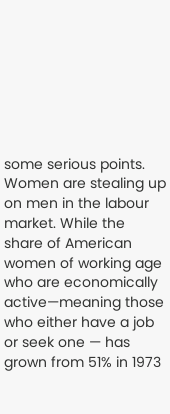some serious points. Women are stealing up on men in the labour market. While the share of American women of working age who are economically active—meaning those who either have a job or seek one — has grown from 51% in 1973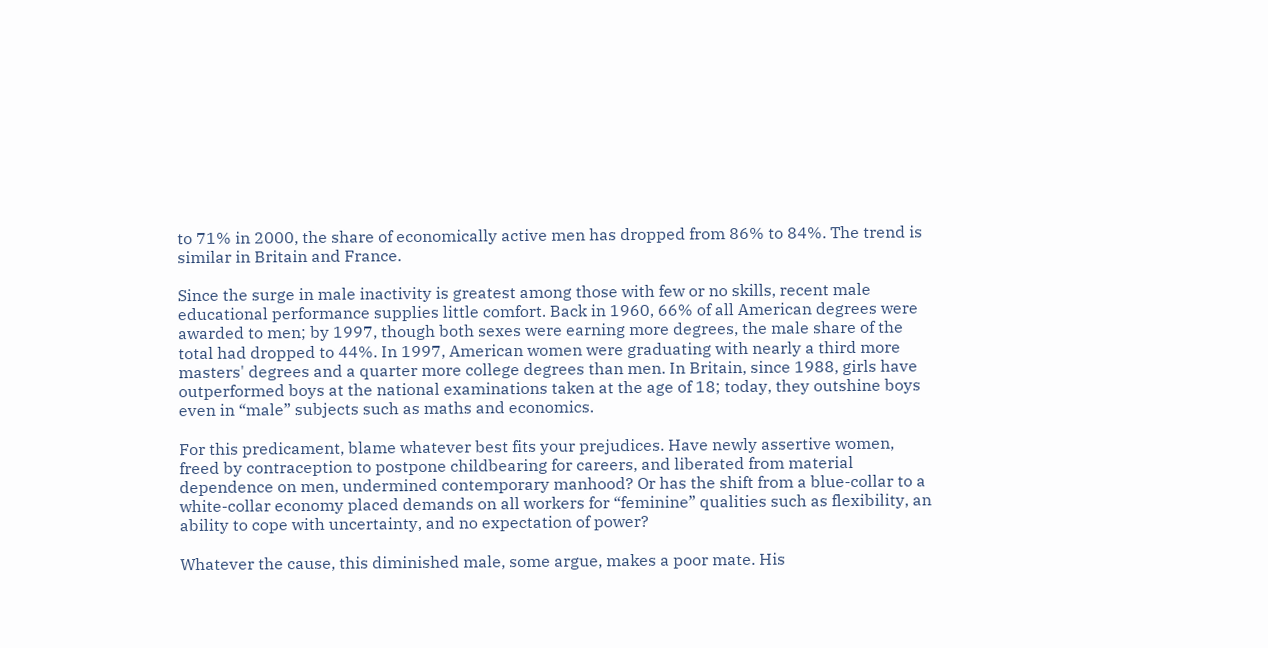to 71% in 2000, the share of economically active men has dropped from 86% to 84%. The trend is similar in Britain and France.

Since the surge in male inactivity is greatest among those with few or no skills, recent male educational performance supplies little comfort. Back in 1960, 66% of all American degrees were awarded to men; by 1997, though both sexes were earning more degrees, the male share of the total had dropped to 44%. In 1997, American women were graduating with nearly a third more masters' degrees and a quarter more college degrees than men. In Britain, since 1988, girls have outperformed boys at the national examinations taken at the age of 18; today, they outshine boys even in “male” subjects such as maths and economics.

For this predicament, blame whatever best fits your prejudices. Have newly assertive women, freed by contraception to postpone childbearing for careers, and liberated from material dependence on men, undermined contemporary manhood? Or has the shift from a blue-collar to a white-collar economy placed demands on all workers for “feminine” qualities such as flexibility, an ability to cope with uncertainty, and no expectation of power?

Whatever the cause, this diminished male, some argue, makes a poor mate. His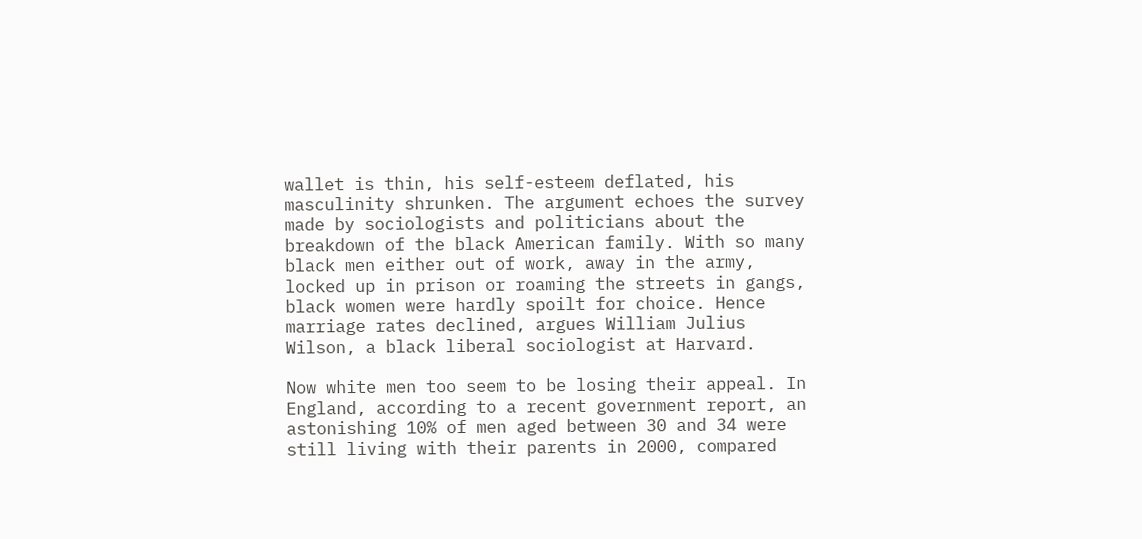wallet is thin, his self-esteem deflated, his masculinity shrunken. The argument echoes the survey made by sociologists and politicians about the breakdown of the black American family. With so many black men either out of work, away in the army, locked up in prison or roaming the streets in gangs, black women were hardly spoilt for choice. Hence marriage rates declined, argues William Julius Wilson, a black liberal sociologist at Harvard.

Now white men too seem to be losing their appeal. In England, according to a recent government report, an astonishing 10% of men aged between 30 and 34 were still living with their parents in 2000, compared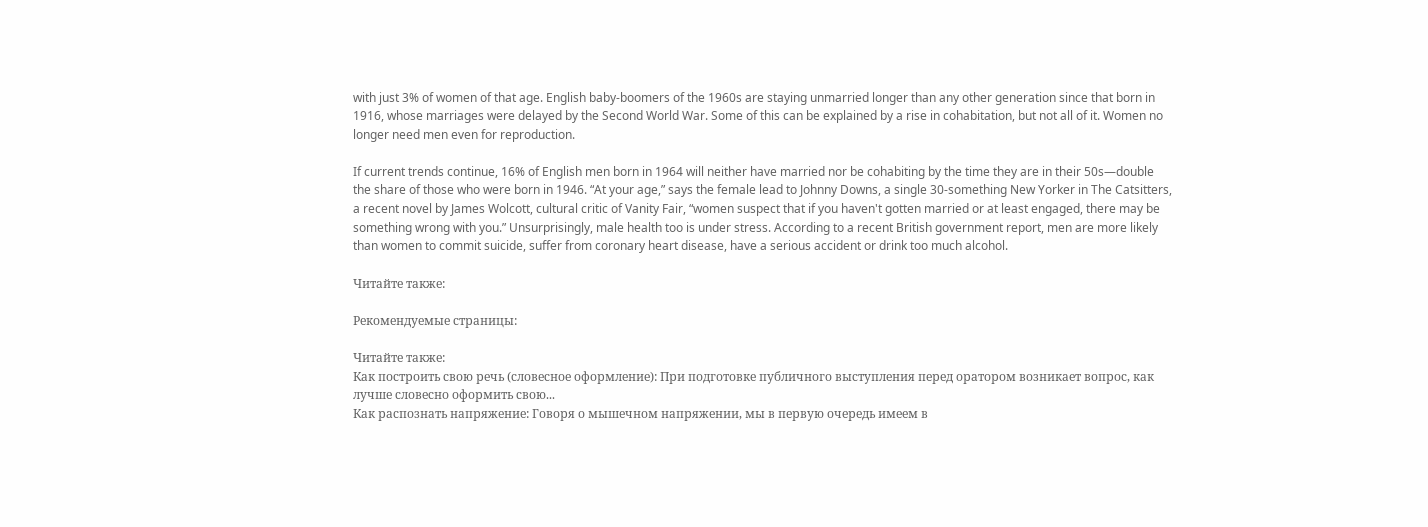with just 3% of women of that age. English baby-boomers of the 1960s are staying unmarried longer than any other generation since that born in 1916, whose marriages were delayed by the Second World War. Some of this can be explained by a rise in cohabitation, but not all of it. Women no longer need men even for reproduction.

If current trends continue, 16% of English men born in 1964 will neither have married nor be cohabiting by the time they are in their 50s—double the share of those who were born in 1946. “At your age,” says the female lead to Johnny Downs, a single 30-something New Yorker in The Catsitters, a recent novel by James Wolcott, cultural critic of Vanity Fair, “women suspect that if you haven't gotten married or at least engaged, there may be something wrong with you.” Unsurprisingly, male health too is under stress. According to a recent British government report, men are more likely than women to commit suicide, suffer from coronary heart disease, have a serious accident or drink too much alcohol.

Читайте также:

Рекомендуемые страницы:

Читайте также:
Как построить свою речь (словесное оформление): При подготовке публичного выступления перед оратором возникает вопрос, как лучше словесно оформить свою...
Как распознать напряжение: Говоря о мышечном напряжении, мы в первую очередь имеем в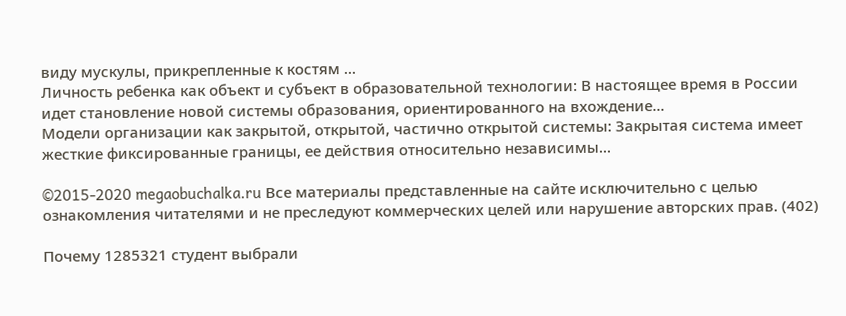виду мускулы, прикрепленные к костям ...
Личность ребенка как объект и субъект в образовательной технологии: В настоящее время в России идет становление новой системы образования, ориентированного на вхождение...
Модели организации как закрытой, открытой, частично открытой системы: Закрытая система имеет жесткие фиксированные границы, ее действия относительно независимы...

©2015-2020 megaobuchalka.ru Все материалы представленные на сайте исключительно с целью ознакомления читателями и не преследуют коммерческих целей или нарушение авторских прав. (402)

Почему 1285321 студент выбрали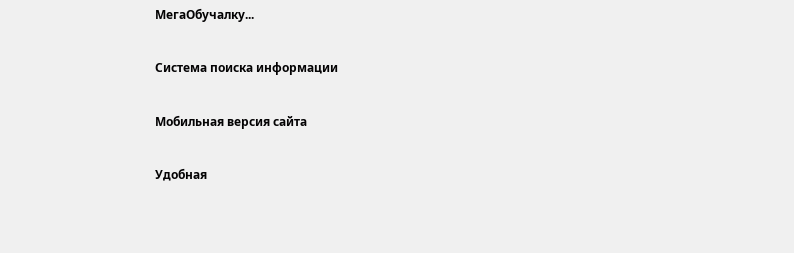МегаОбучалку...

Система поиска информации

Мобильная версия сайта

Удобная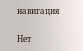навигация

Нет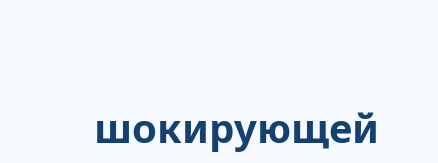шокирующей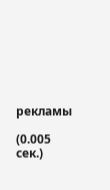рекламы

(0.005 сек.)